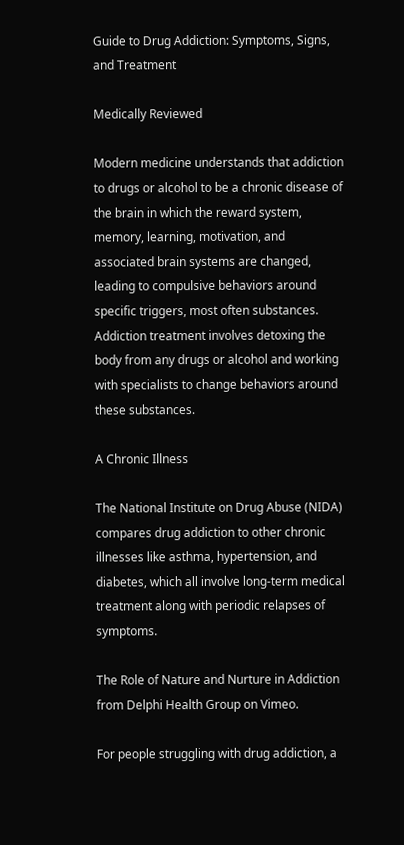Guide to Drug Addiction: Symptoms, Signs, and Treatment

Medically Reviewed

Modern medicine understands that addiction to drugs or alcohol to be a chronic disease of the brain in which the reward system, memory, learning, motivation, and associated brain systems are changed, leading to compulsive behaviors around specific triggers, most often substances. Addiction treatment involves detoxing the body from any drugs or alcohol and working with specialists to change behaviors around these substances.

A Chronic Illness

The National Institute on Drug Abuse (NIDA) compares drug addiction to other chronic illnesses like asthma, hypertension, and diabetes, which all involve long-term medical treatment along with periodic relapses of symptoms.

The Role of Nature and Nurture in Addiction from Delphi Health Group on Vimeo.

For people struggling with drug addiction, a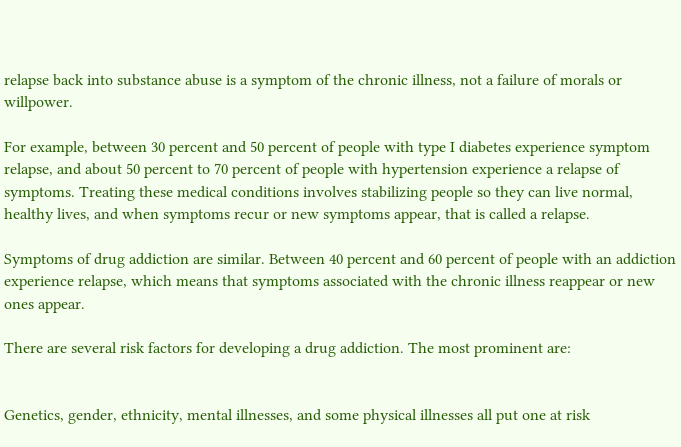relapse back into substance abuse is a symptom of the chronic illness, not a failure of morals or willpower.

For example, between 30 percent and 50 percent of people with type I diabetes experience symptom relapse, and about 50 percent to 70 percent of people with hypertension experience a relapse of symptoms. Treating these medical conditions involves stabilizing people so they can live normal, healthy lives, and when symptoms recur or new symptoms appear, that is called a relapse.

Symptoms of drug addiction are similar. Between 40 percent and 60 percent of people with an addiction experience relapse, which means that symptoms associated with the chronic illness reappear or new ones appear.

There are several risk factors for developing a drug addiction. The most prominent are:


Genetics, gender, ethnicity, mental illnesses, and some physical illnesses all put one at risk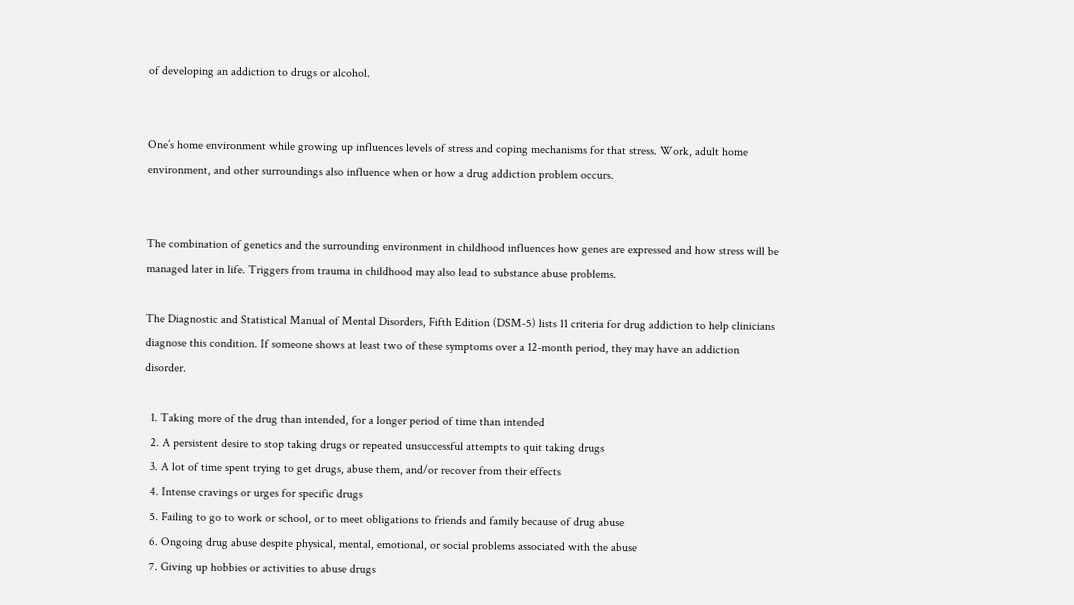of developing an addiction to drugs or alcohol.


One’s home environment while growing up influences levels of stress and coping mechanisms for that stress. Work, adult home environment, and other surroundings also influence when or how a drug addiction problem occurs.


The combination of genetics and the surrounding environment in childhood influences how genes are expressed and how stress will be managed later in life. Triggers from trauma in childhood may also lead to substance abuse problems.

The Diagnostic and Statistical Manual of Mental Disorders, Fifth Edition (DSM-5) lists 11 criteria for drug addiction to help clinicians diagnose this condition. If someone shows at least two of these symptoms over a 12-month period, they may have an addiction disorder.

  1. Taking more of the drug than intended, for a longer period of time than intended
  2. A persistent desire to stop taking drugs or repeated unsuccessful attempts to quit taking drugs
  3. A lot of time spent trying to get drugs, abuse them, and/or recover from their effects
  4. Intense cravings or urges for specific drugs
  5. Failing to go to work or school, or to meet obligations to friends and family because of drug abuse
  6. Ongoing drug abuse despite physical, mental, emotional, or social problems associated with the abuse
  7. Giving up hobbies or activities to abuse drugs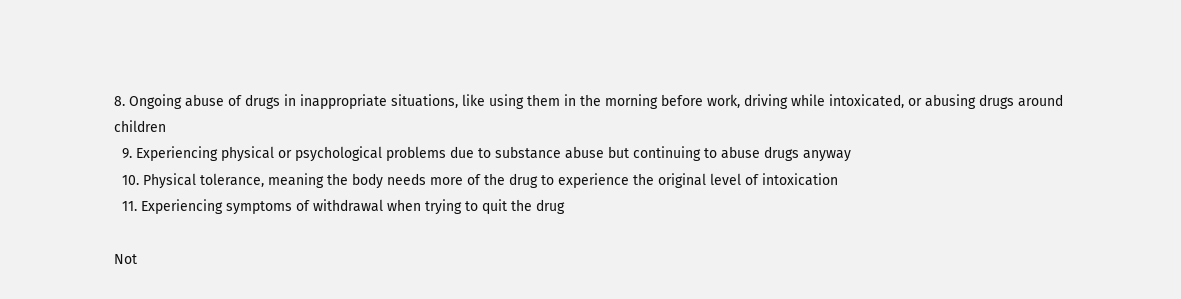8. Ongoing abuse of drugs in inappropriate situations, like using them in the morning before work, driving while intoxicated, or abusing drugs around children
  9. Experiencing physical or psychological problems due to substance abuse but continuing to abuse drugs anyway
  10. Physical tolerance, meaning the body needs more of the drug to experience the original level of intoxication
  11. Experiencing symptoms of withdrawal when trying to quit the drug

Not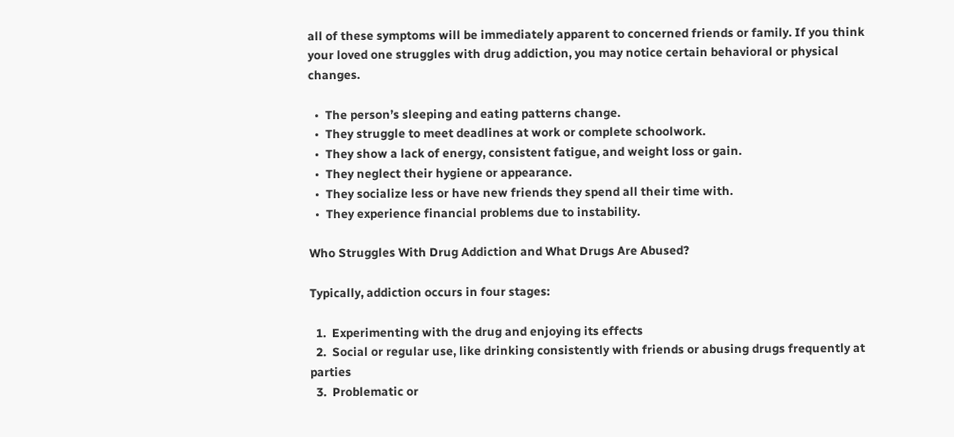all of these symptoms will be immediately apparent to concerned friends or family. If you think your loved one struggles with drug addiction, you may notice certain behavioral or physical changes.

  •  The person’s sleeping and eating patterns change.
  •  They struggle to meet deadlines at work or complete schoolwork.
  •  They show a lack of energy, consistent fatigue, and weight loss or gain.
  •  They neglect their hygiene or appearance.
  •  They socialize less or have new friends they spend all their time with.
  •  They experience financial problems due to instability.

Who Struggles With Drug Addiction and What Drugs Are Abused?

Typically, addiction occurs in four stages:

  1.  Experimenting with the drug and enjoying its effects
  2.  Social or regular use, like drinking consistently with friends or abusing drugs frequently at parties
  3.  Problematic or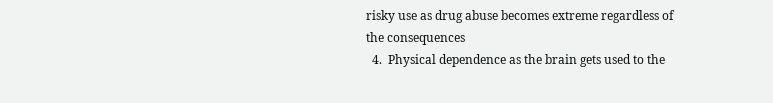risky use as drug abuse becomes extreme regardless of the consequences
  4.  Physical dependence as the brain gets used to the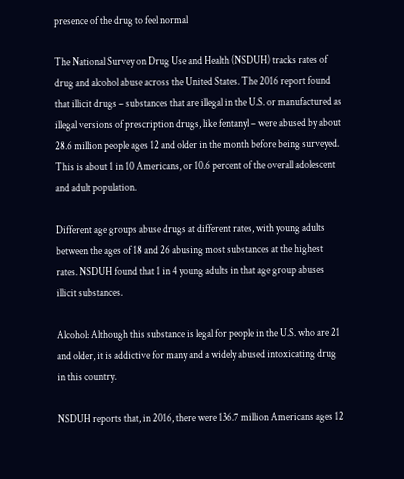presence of the drug to feel normal

The National Survey on Drug Use and Health (NSDUH) tracks rates of drug and alcohol abuse across the United States. The 2016 report found that illicit drugs – substances that are illegal in the U.S. or manufactured as illegal versions of prescription drugs, like fentanyl – were abused by about 28.6 million people ages 12 and older in the month before being surveyed. This is about 1 in 10 Americans, or 10.6 percent of the overall adolescent and adult population.

Different age groups abuse drugs at different rates, with young adults between the ages of 18 and 26 abusing most substances at the highest rates. NSDUH found that 1 in 4 young adults in that age group abuses illicit substances.

Alcohol: Although this substance is legal for people in the U.S. who are 21 and older, it is addictive for many and a widely abused intoxicating drug in this country.

NSDUH reports that, in 2016, there were 136.7 million Americans ages 12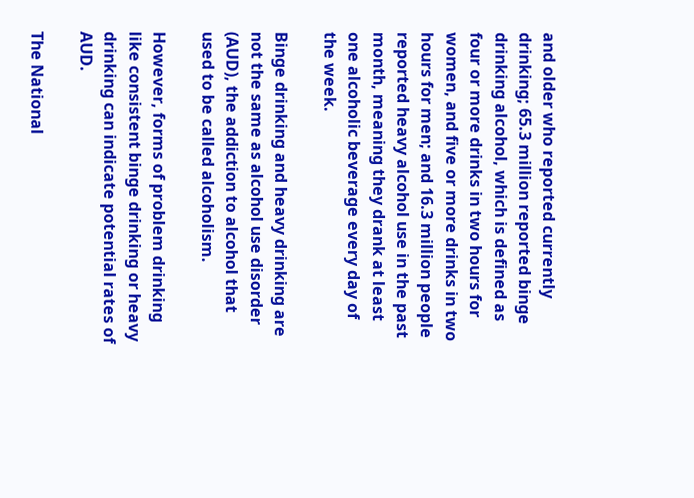and older who reported currently drinking; 65.3 million reported binge drinking alcohol, which is defined as four or more drinks in two hours for women, and five or more drinks in two hours for men; and 16.3 million people reported heavy alcohol use in the past month, meaning they drank at least one alcoholic beverage every day of the week.

Binge drinking and heavy drinking are not the same as alcohol use disorder (AUD), the addiction to alcohol that used to be called alcoholism.

However, forms of problem drinking like consistent binge drinking or heavy drinking can indicate potential rates of AUD.

The National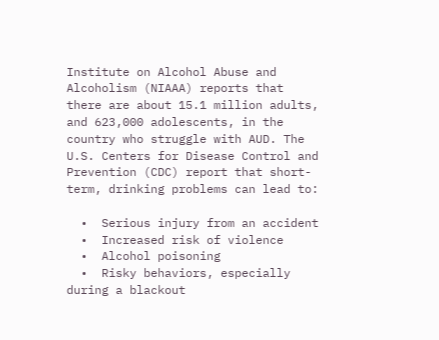Institute on Alcohol Abuse and Alcoholism (NIAAA) reports that there are about 15.1 million adults, and 623,000 adolescents, in the country who struggle with AUD. The U.S. Centers for Disease Control and Prevention (CDC) report that short-term, drinking problems can lead to:

  •  Serious injury from an accident
  •  Increased risk of violence
  •  Alcohol poisoning
  •  Risky behaviors, especially during a blackout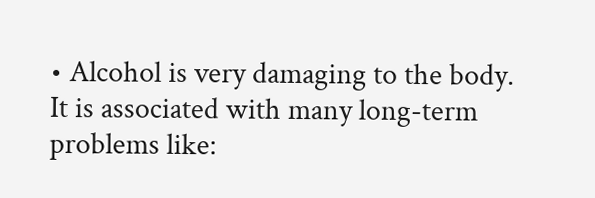• Alcohol is very damaging to the body. It is associated with many long-term problems like: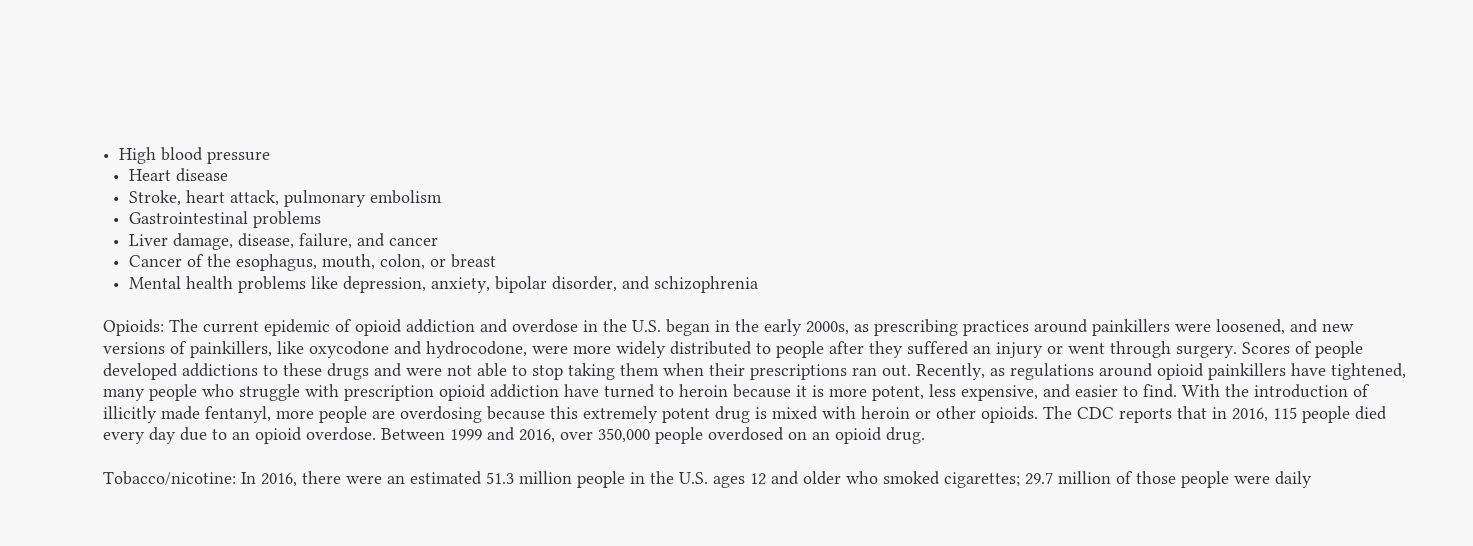•  High blood pressure
  •  Heart disease
  •  Stroke, heart attack, pulmonary embolism
  •  Gastrointestinal problems
  •  Liver damage, disease, failure, and cancer
  •  Cancer of the esophagus, mouth, colon, or breast
  •  Mental health problems like depression, anxiety, bipolar disorder, and schizophrenia

Opioids: The current epidemic of opioid addiction and overdose in the U.S. began in the early 2000s, as prescribing practices around painkillers were loosened, and new versions of painkillers, like oxycodone and hydrocodone, were more widely distributed to people after they suffered an injury or went through surgery. Scores of people developed addictions to these drugs and were not able to stop taking them when their prescriptions ran out. Recently, as regulations around opioid painkillers have tightened, many people who struggle with prescription opioid addiction have turned to heroin because it is more potent, less expensive, and easier to find. With the introduction of illicitly made fentanyl, more people are overdosing because this extremely potent drug is mixed with heroin or other opioids. The CDC reports that in 2016, 115 people died every day due to an opioid overdose. Between 1999 and 2016, over 350,000 people overdosed on an opioid drug.

Tobacco/nicotine: In 2016, there were an estimated 51.3 million people in the U.S. ages 12 and older who smoked cigarettes; 29.7 million of those people were daily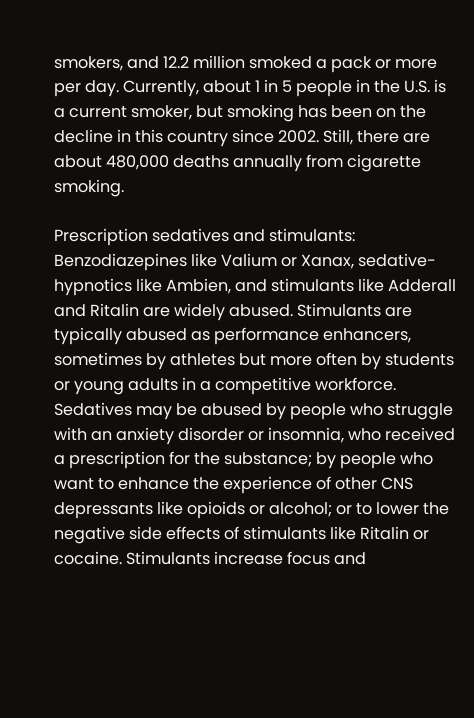smokers, and 12.2 million smoked a pack or more per day. Currently, about 1 in 5 people in the U.S. is a current smoker, but smoking has been on the decline in this country since 2002. Still, there are about 480,000 deaths annually from cigarette smoking.

Prescription sedatives and stimulants: Benzodiazepines like Valium or Xanax, sedative-hypnotics like Ambien, and stimulants like Adderall and Ritalin are widely abused. Stimulants are typically abused as performance enhancers, sometimes by athletes but more often by students or young adults in a competitive workforce. Sedatives may be abused by people who struggle with an anxiety disorder or insomnia, who received a prescription for the substance; by people who want to enhance the experience of other CNS depressants like opioids or alcohol; or to lower the negative side effects of stimulants like Ritalin or cocaine. Stimulants increase focus and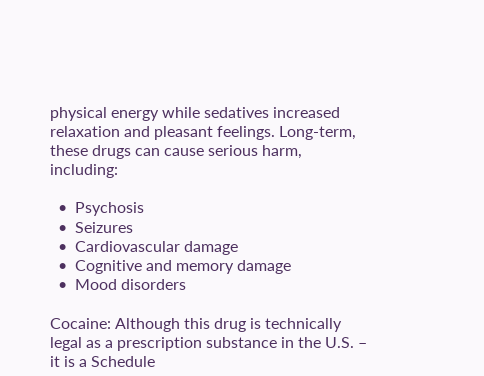physical energy while sedatives increased relaxation and pleasant feelings. Long-term, these drugs can cause serious harm, including:

  •  Psychosis
  •  Seizures
  •  Cardiovascular damage
  •  Cognitive and memory damage
  •  Mood disorders

Cocaine: Although this drug is technically legal as a prescription substance in the U.S. – it is a Schedule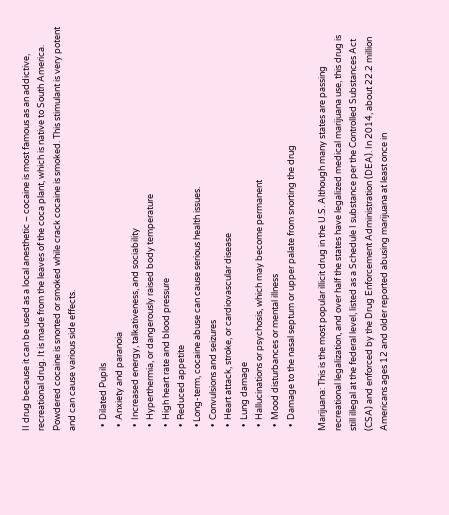II drug because it can be used as a local anesthetic – cocaine is most famous as an addictive, recreational drug. It is made from the leaves of the coca plant, which is native to South America. Powdered cocaine is snorted or smoked while crack cocaine is smoked. This stimulant is very potent and can cause various side effects.

  •  Dilated Pupils
  •  Anxiety and paranoia
  •  Increased energy, talkativeness, and sociability
  •  Hyperthermia, or dangerously raised body temperature
  •  High heart rate and blood pressure
  •  Reduced appetite
  • Long-term, cocaine abuse can cause serious health issues.
  •  Convulsions and seizures
  •  Heart attack, stroke, or cardiovascular disease
  •  Lung damage
  •  Hallucinations or psychosis, which may become permanent
  •  Mood disturbances or mental illness
  •  Damage to the nasal septum or upper palate from snorting the drug

Marijuana: This is the most popular illicit drug in the U.S. Although many states are passing recreational legalization, and over half the states have legalized medical marijuana use, this drug is still illegal at the federal level, listed as a Schedule I substance per the Controlled Substances Act (CSA) and enforced by the Drug Enforcement Administration (DEA). In 2014, about 22.2 million Americans ages 12 and older reported abusing marijuana at least once in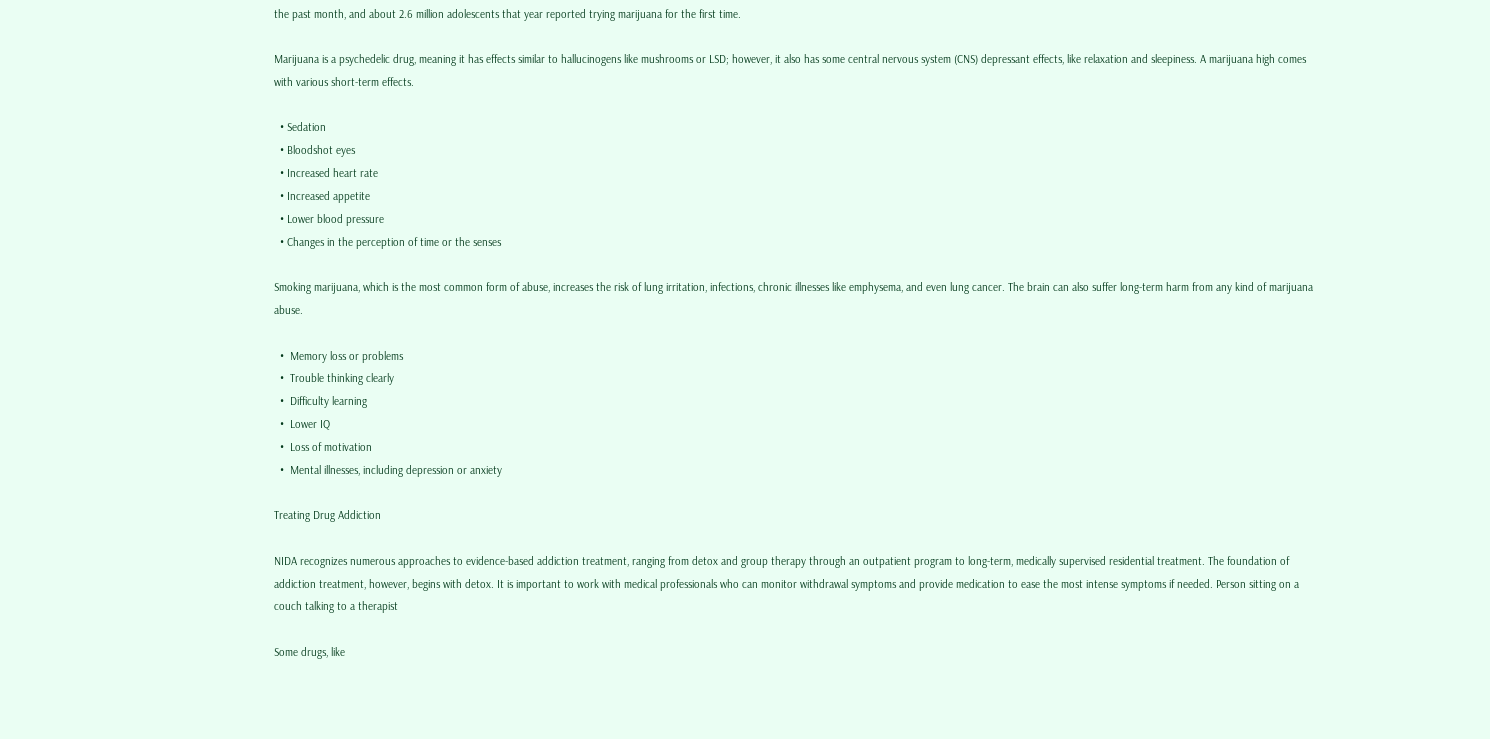the past month, and about 2.6 million adolescents that year reported trying marijuana for the first time.

Marijuana is a psychedelic drug, meaning it has effects similar to hallucinogens like mushrooms or LSD; however, it also has some central nervous system (CNS) depressant effects, like relaxation and sleepiness. A marijuana high comes with various short-term effects.

  • Sedation
  • Bloodshot eyes
  • Increased heart rate
  • Increased appetite
  • Lower blood pressure
  • Changes in the perception of time or the senses

Smoking marijuana, which is the most common form of abuse, increases the risk of lung irritation, infections, chronic illnesses like emphysema, and even lung cancer. The brain can also suffer long-term harm from any kind of marijuana abuse.

  •  Memory loss or problems
  •  Trouble thinking clearly
  •  Difficulty learning
  •  Lower IQ
  •  Loss of motivation
  •  Mental illnesses, including depression or anxiety

Treating Drug Addiction

NIDA recognizes numerous approaches to evidence-based addiction treatment, ranging from detox and group therapy through an outpatient program to long-term, medically supervised residential treatment. The foundation of addiction treatment, however, begins with detox. It is important to work with medical professionals who can monitor withdrawal symptoms and provide medication to ease the most intense symptoms if needed. Person sitting on a couch talking to a therapist

Some drugs, like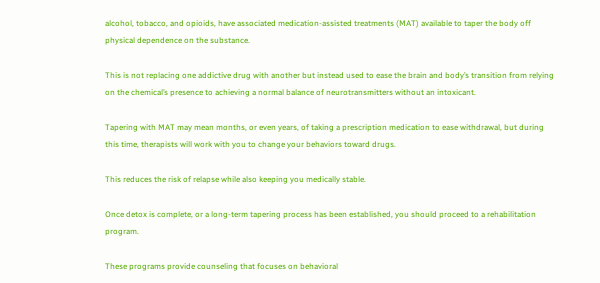alcohol, tobacco, and opioids, have associated medication-assisted treatments (MAT) available to taper the body off physical dependence on the substance.

This is not replacing one addictive drug with another but instead used to ease the brain and body’s transition from relying on the chemical’s presence to achieving a normal balance of neurotransmitters without an intoxicant.

Tapering with MAT may mean months, or even years, of taking a prescription medication to ease withdrawal, but during this time, therapists will work with you to change your behaviors toward drugs.

This reduces the risk of relapse while also keeping you medically stable.

Once detox is complete, or a long-term tapering process has been established, you should proceed to a rehabilitation program.

These programs provide counseling that focuses on behavioral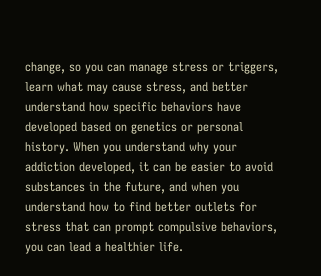change, so you can manage stress or triggers, learn what may cause stress, and better understand how specific behaviors have developed based on genetics or personal history. When you understand why your addiction developed, it can be easier to avoid substances in the future, and when you understand how to find better outlets for stress that can prompt compulsive behaviors, you can lead a healthier life.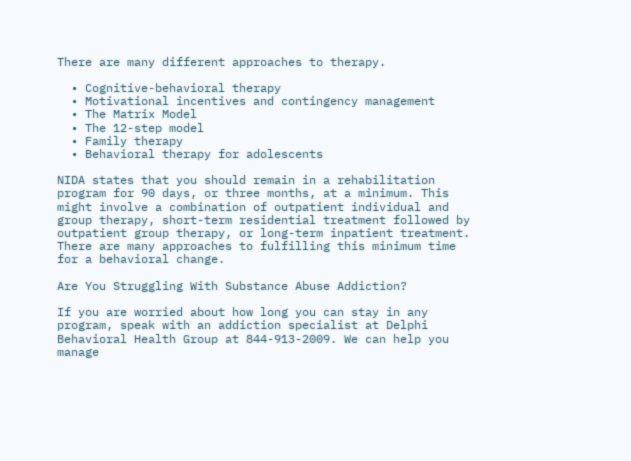There are many different approaches to therapy.

  • Cognitive-behavioral therapy
  • Motivational incentives and contingency management
  • The Matrix Model
  • The 12-step model
  • Family therapy
  • Behavioral therapy for adolescents

NIDA states that you should remain in a rehabilitation program for 90 days, or three months, at a minimum. This might involve a combination of outpatient individual and group therapy, short-term residential treatment followed by outpatient group therapy, or long-term inpatient treatment. There are many approaches to fulfilling this minimum time for a behavioral change.

Are You Struggling With Substance Abuse Addiction?

If you are worried about how long you can stay in any program, speak with an addiction specialist at Delphi Behavioral Health Group at 844-913-2009. We can help you manage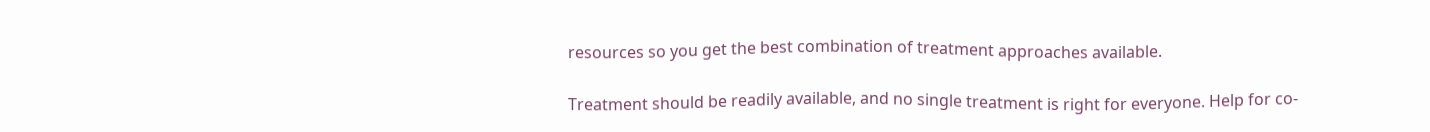resources so you get the best combination of treatment approaches available.

Treatment should be readily available, and no single treatment is right for everyone. Help for co-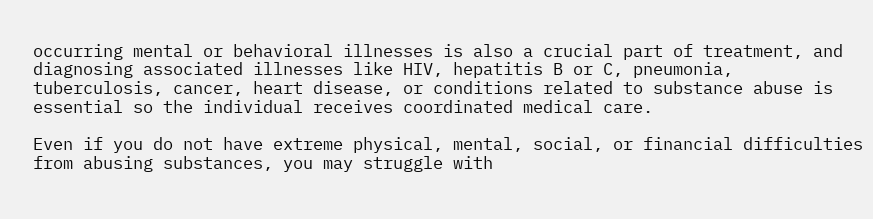occurring mental or behavioral illnesses is also a crucial part of treatment, and diagnosing associated illnesses like HIV, hepatitis B or C, pneumonia, tuberculosis, cancer, heart disease, or conditions related to substance abuse is essential so the individual receives coordinated medical care.

Even if you do not have extreme physical, mental, social, or financial difficulties from abusing substances, you may struggle with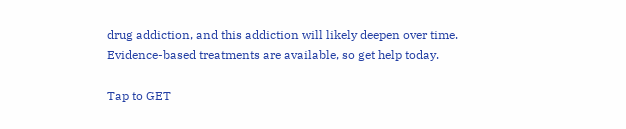drug addiction, and this addiction will likely deepen over time. Evidence-based treatments are available, so get help today.

Tap to GET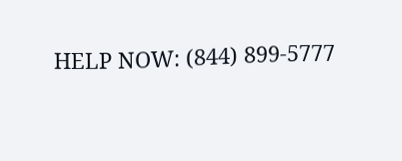HELP NOW: (844) 899-5777